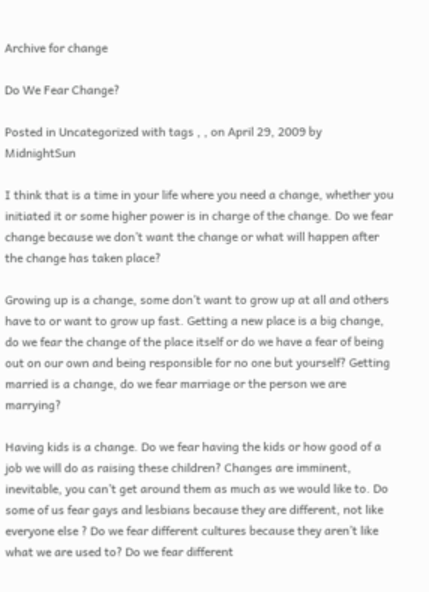Archive for change

Do We Fear Change?

Posted in Uncategorized with tags , , on April 29, 2009 by MidnightSun

I think that is a time in your life where you need a change, whether you initiated it or some higher power is in charge of the change. Do we fear change because we don’t want the change or what will happen after the change has taken place?

Growing up is a change, some don’t want to grow up at all and others have to or want to grow up fast. Getting a new place is a big change, do we fear the change of the place itself or do we have a fear of being out on our own and being responsible for no one but yourself? Getting married is a change, do we fear marriage or the person we are marrying?

Having kids is a change. Do we fear having the kids or how good of a job we will do as raising these children? Changes are imminent, inevitable, you can’t get around them as much as we would like to. Do some of us fear gays and lesbians because they are different, not like everyone else ? Do we fear different cultures because they aren’t like what we are used to? Do we fear different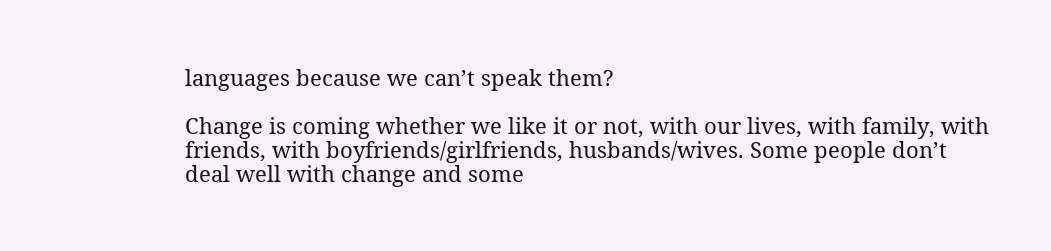languages because we can’t speak them?

Change is coming whether we like it or not, with our lives, with family, with friends, with boyfriends/girlfriends, husbands/wives. Some people don’t deal well with change and some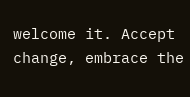welcome it. Accept change, embrace the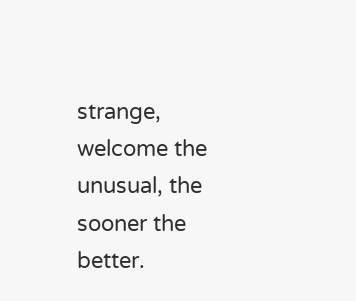strange, welcome the unusual, the sooner the better.